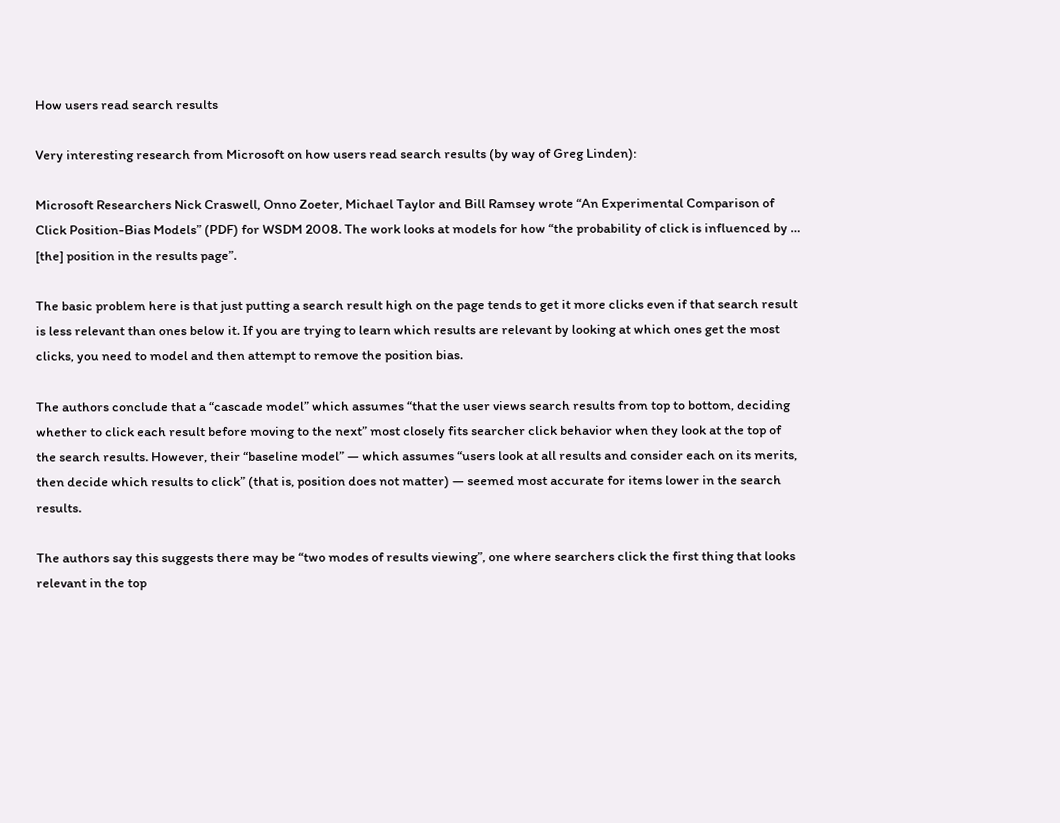How users read search results

Very interesting research from Microsoft on how users read search results (by way of Greg Linden):

Microsoft Researchers Nick Craswell, Onno Zoeter, Michael Taylor and Bill Ramsey wrote “An Experimental Comparison of Click Position-Bias Models” (PDF) for WSDM 2008. The work looks at models for how “the probability of click is influenced by … [the] position in the results page”.

The basic problem here is that just putting a search result high on the page tends to get it more clicks even if that search result is less relevant than ones below it. If you are trying to learn which results are relevant by looking at which ones get the most clicks, you need to model and then attempt to remove the position bias.

The authors conclude that a “cascade model” which assumes “that the user views search results from top to bottom, deciding whether to click each result before moving to the next” most closely fits searcher click behavior when they look at the top of the search results. However, their “baseline model” — which assumes “users look at all results and consider each on its merits, then decide which results to click” (that is, position does not matter) — seemed most accurate for items lower in the search results.

The authors say this suggests there may be “two modes of results viewing”, one where searchers click the first thing that looks relevant in the top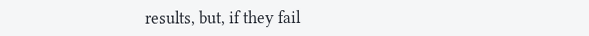results, but, if they fail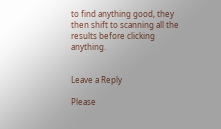to find anything good, they then shift to scanning all the results before clicking anything.


Leave a Reply

Please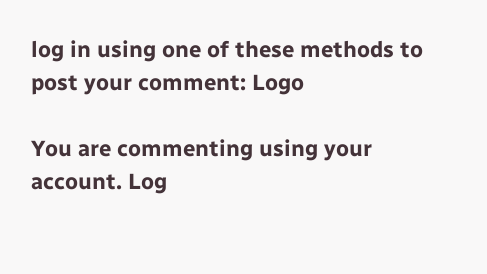log in using one of these methods to post your comment: Logo

You are commenting using your account. Log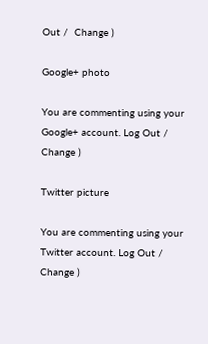Out /  Change )

Google+ photo

You are commenting using your Google+ account. Log Out /  Change )

Twitter picture

You are commenting using your Twitter account. Log Out /  Change )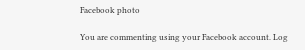Facebook photo

You are commenting using your Facebook account. Log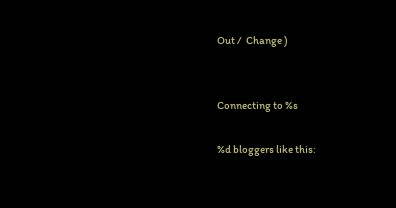Out /  Change )


Connecting to %s

%d bloggers like this: